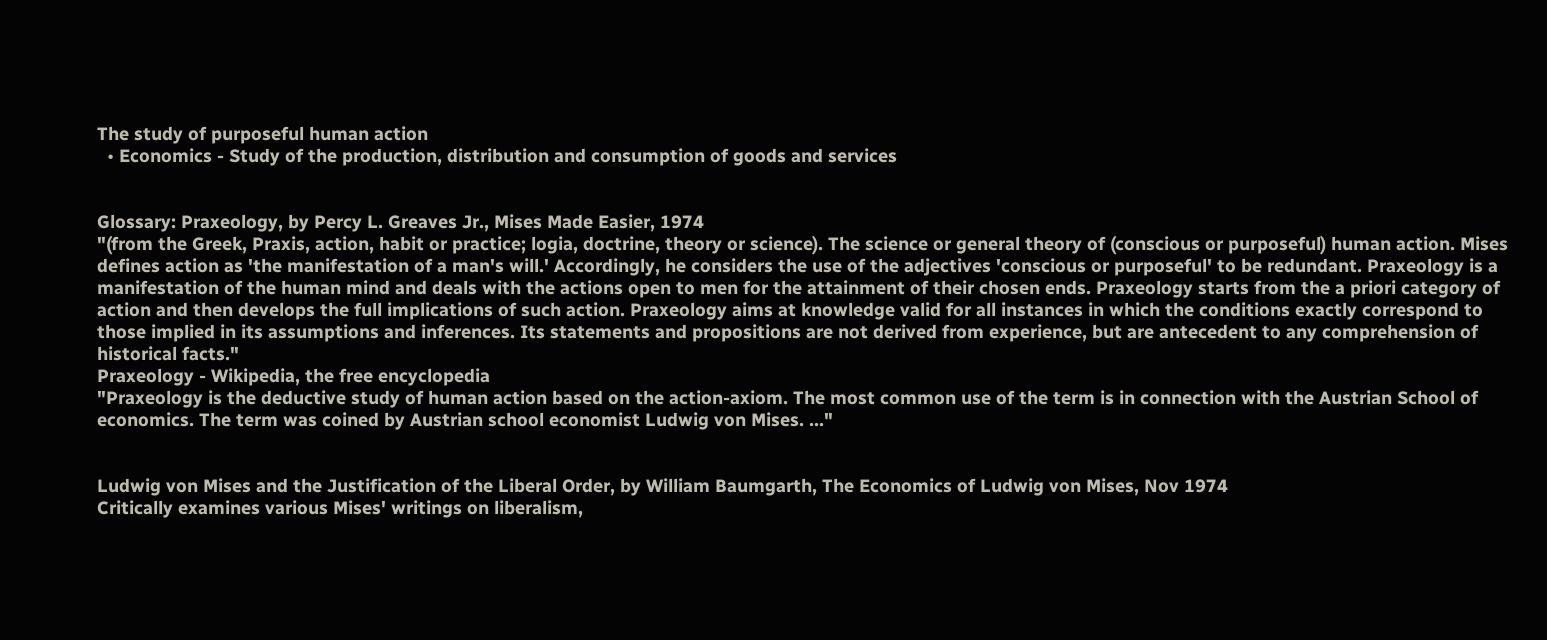The study of purposeful human action
  • Economics - Study of the production, distribution and consumption of goods and services


Glossary: Praxeology, by Percy L. Greaves Jr., Mises Made Easier, 1974
"(from the Greek, Praxis, action, habit or practice; logia, doctrine, theory or science). The science or general theory of (conscious or purposeful) human action. Mises defines action as 'the manifestation of a man's will.' Accordingly, he considers the use of the adjectives 'conscious or purposeful' to be redundant. Praxeology is a manifestation of the human mind and deals with the actions open to men for the attainment of their chosen ends. Praxeology starts from the a priori category of action and then develops the full implications of such action. Praxeology aims at knowledge valid for all instances in which the conditions exactly correspond to those implied in its assumptions and inferences. Its statements and propositions are not derived from experience, but are antecedent to any comprehension of historical facts."
Praxeology - Wikipedia, the free encyclopedia
"Praxeology is the deductive study of human action based on the action-axiom. The most common use of the term is in connection with the Austrian School of economics. The term was coined by Austrian school economist Ludwig von Mises. ..."


Ludwig von Mises and the Justification of the Liberal Order, by William Baumgarth, The Economics of Ludwig von Mises, Nov 1974
Critically examines various Mises' writings on liberalism,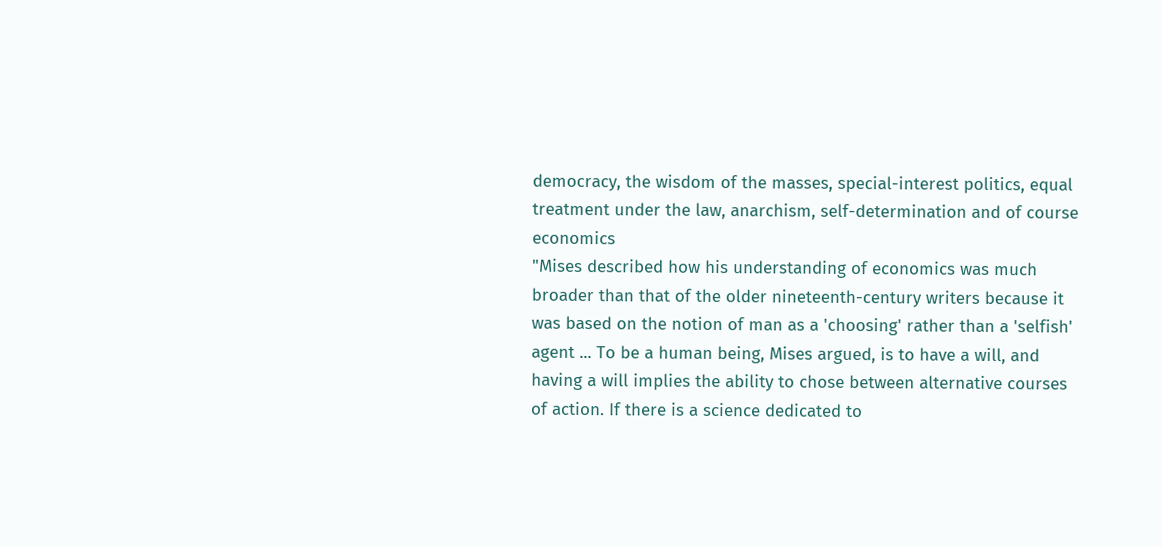democracy, the wisdom of the masses, special-interest politics, equal treatment under the law, anarchism, self-determination and of course economics
"Mises described how his understanding of economics was much broader than that of the older nineteenth-century writers because it was based on the notion of man as a 'choosing' rather than a 'selfish' agent ... To be a human being, Mises argued, is to have a will, and having a will implies the ability to chose between alternative courses of action. If there is a science dedicated to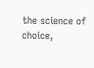the science of choice,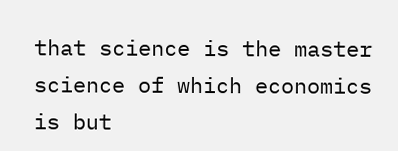that science is the master science of which economics is but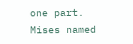one part. Mises named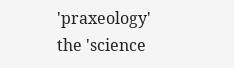'praxeology' the 'science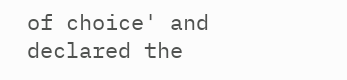of choice' and declared the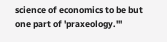science of economics to be but one part of 'praxeology.'"